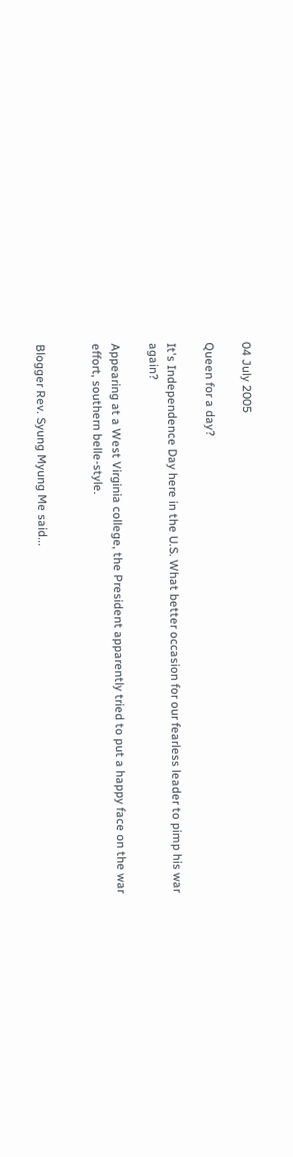04 July 2005

Queen for a day?

It's Independence Day here in the U.S. What better occasion for our fearless leader to pimp his war again?

Appearing at a West Virginia college, the President apparently tried to put a happy face on the war effort, southern belle-style.


Blogger Rev. Syung Myung Me said...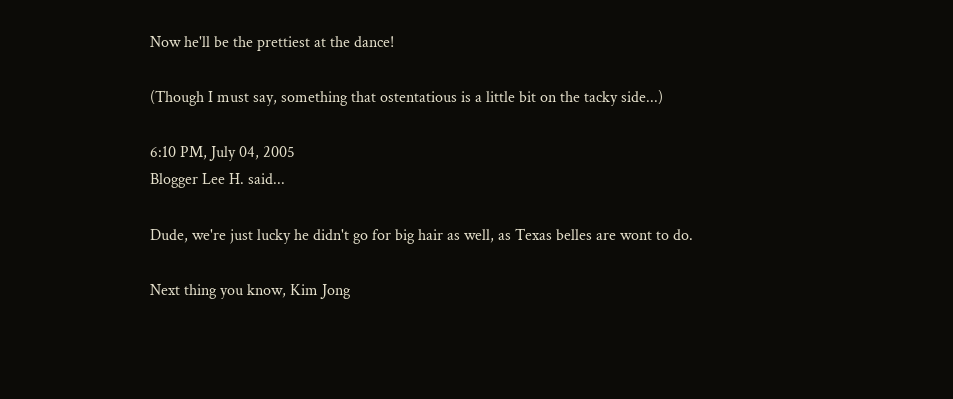Now he'll be the prettiest at the dance!

(Though I must say, something that ostentatious is a little bit on the tacky side...)

6:10 PM, July 04, 2005
Blogger Lee H. said...

Dude, we're just lucky he didn't go for big hair as well, as Texas belles are wont to do.

Next thing you know, Kim Jong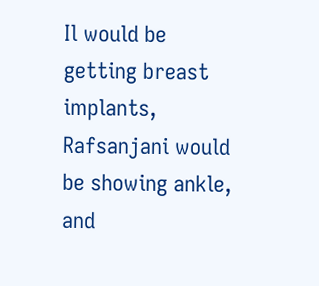Il would be getting breast implants, Rafsanjani would be showing ankle, and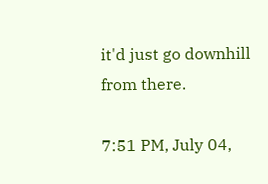it'd just go downhill from there.

7:51 PM, July 04,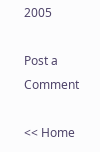2005

Post a Comment

<< Home